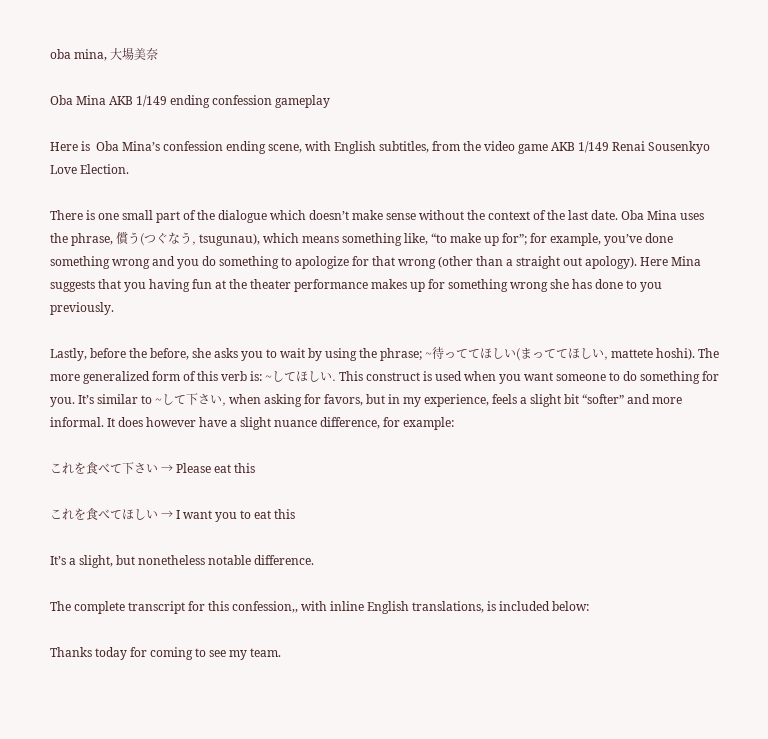oba mina, 大場美奈

Oba Mina AKB 1/149 ending confession gameplay

Here is  Oba Mina’s confession ending scene, with English subtitles, from the video game AKB 1/149 Renai Sousenkyo Love Election.

There is one small part of the dialogue which doesn’t make sense without the context of the last date. Oba Mina uses the phrase, 償う(つぐなう, tsugunau), which means something like, “to make up for”; for example, you’ve done something wrong and you do something to apologize for that wrong (other than a straight out apology). Here Mina suggests that you having fun at the theater performance makes up for something wrong she has done to you previously.

Lastly, before the before, she asks you to wait by using the phrase; ~待っててほしい(まっててほしい, mattete hoshi). The more generalized form of this verb is: ~してほしい. This construct is used when you want someone to do something for you. It’s similar to ~して下さい, when asking for favors, but in my experience, feels a slight bit “softer” and more informal. It does however have a slight nuance difference, for example:

これを食べて下さい → Please eat this

これを食べてほしい → I want you to eat this

It’s a slight, but nonetheless notable difference.

The complete transcript for this confession,, with inline English translations, is included below:

Thanks today for coming to see my team.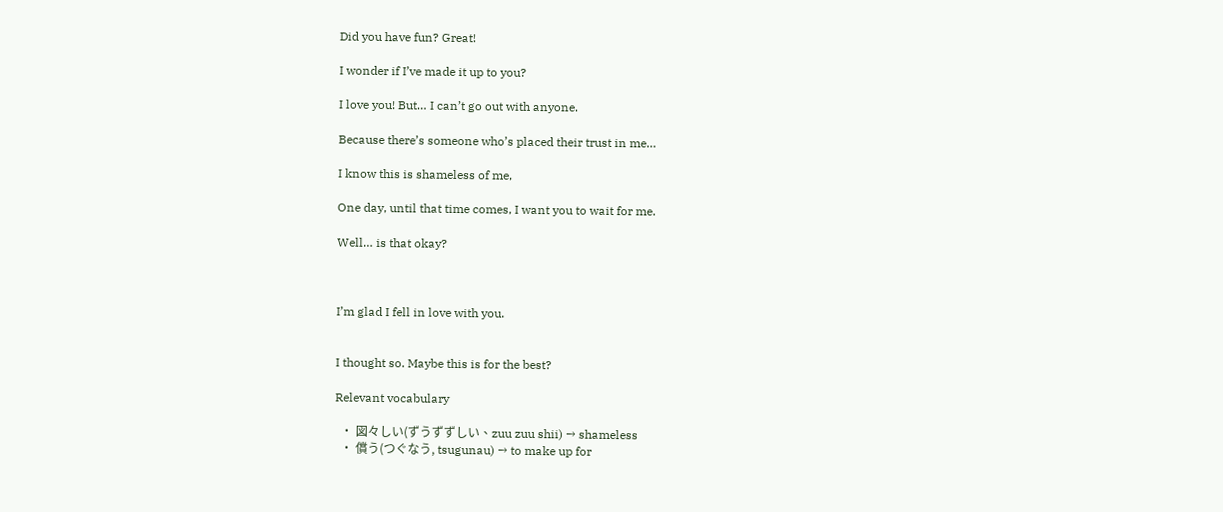Did you have fun? Great!

I wonder if I’ve made it up to you?

I love you! But… I can’t go out with anyone.

Because there’s someone who’s placed their trust in me…

I know this is shameless of me,

One day, until that time comes, I want you to wait for me.

Well… is that okay?



I’m glad I fell in love with you.


I thought so. Maybe this is for the best?

Relevant vocabulary

  • 図々しい(ずうずずしい、zuu zuu shii) → shameless
  • 償う(つぐなう, tsugunau) → to make up for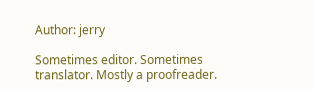Author: jerry

Sometimes editor. Sometimes translator. Mostly a proofreader.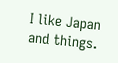I like Japan and things.